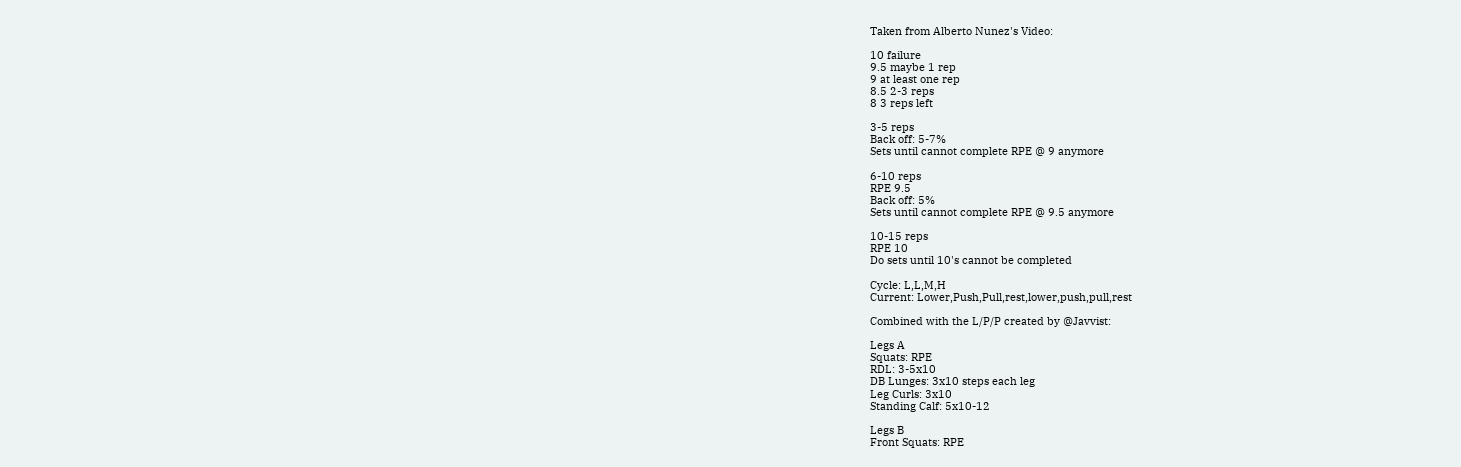Taken from Alberto Nunez's Video:

10 failure
9.5 maybe 1 rep
9 at least one rep
8.5 2-3 reps
8 3 reps left

3-5 reps
Back off: 5-7%
Sets until cannot complete RPE @ 9 anymore

6-10 reps
RPE 9.5
Back off: 5%
Sets until cannot complete RPE @ 9.5 anymore

10-15 reps
RPE 10
Do sets until 10's cannot be completed

Cycle: L,L,M,H
Current: Lower,Push,Pull,rest,lower,push,pull,rest

Combined with the L/P/P created by @Javvist:

Legs A
Squats: RPE
RDL: 3-5x10
DB Lunges: 3x10 steps each leg
Leg Curls: 3x10
Standing Calf: 5x10-12

Legs B
Front Squats: RPE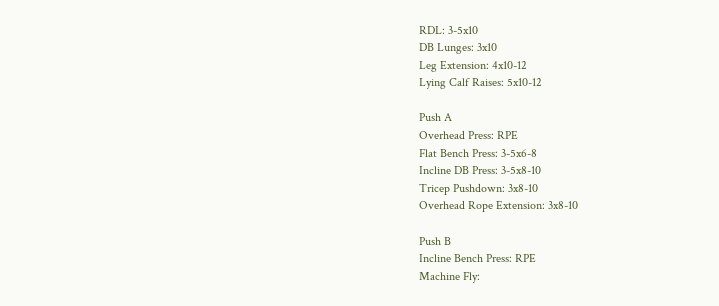RDL: 3-5x10
DB Lunges: 3x10
Leg Extension: 4x10-12
Lying Calf Raises: 5x10-12

Push A
Overhead Press: RPE
Flat Bench Press: 3-5x6-8
Incline DB Press: 3-5x8-10
Tricep Pushdown: 3x8-10
Overhead Rope Extension: 3x8-10

Push B
Incline Bench Press: RPE
Machine Fly: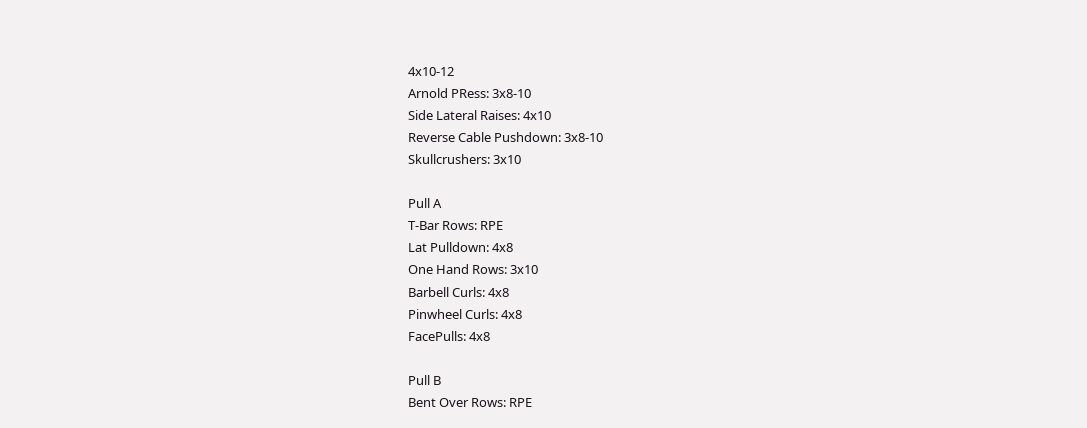4x10-12
Arnold PRess: 3x8-10
Side Lateral Raises: 4x10
Reverse Cable Pushdown: 3x8-10
Skullcrushers: 3x10

Pull A
T-Bar Rows: RPE
Lat Pulldown: 4x8
One Hand Rows: 3x10
Barbell Curls: 4x8
Pinwheel Curls: 4x8
FacePulls: 4x8

Pull B
Bent Over Rows: RPE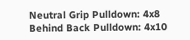Neutral Grip Pulldown: 4x8
Behind Back Pulldown: 4x10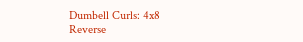Dumbell Curls: 4x8
Reverse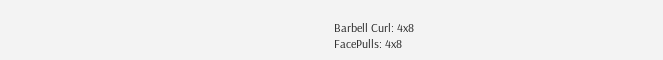Barbell Curl: 4x8
FacePulls: 4x8